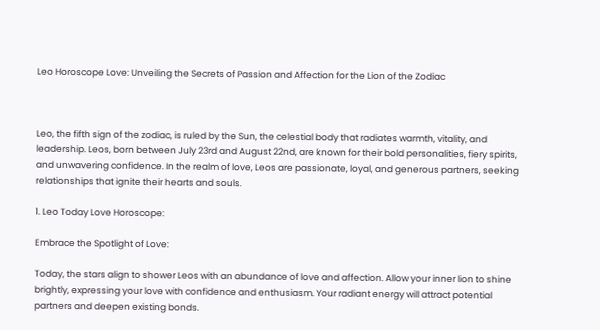Leo Horoscope Love: Unveiling the Secrets of Passion and Affection for the Lion of the Zodiac



Leo, the fifth sign of the zodiac, is ruled by the Sun, the celestial body that radiates warmth, vitality, and leadership. Leos, born between July 23rd and August 22nd, are known for their bold personalities, fiery spirits, and unwavering confidence. In the realm of love, Leos are passionate, loyal, and generous partners, seeking relationships that ignite their hearts and souls.

1. Leo Today Love Horoscope:

Embrace the Spotlight of Love:

Today, the stars align to shower Leos with an abundance of love and affection. Allow your inner lion to shine brightly, expressing your love with confidence and enthusiasm. Your radiant energy will attract potential partners and deepen existing bonds.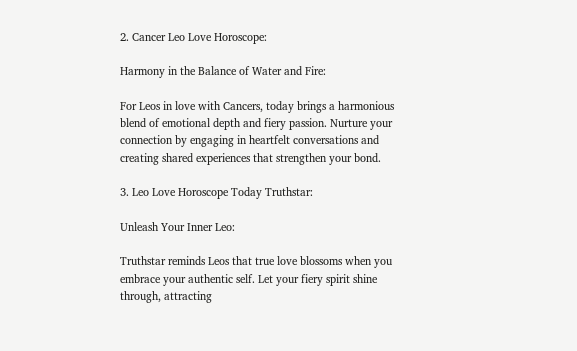2. Cancer Leo Love Horoscope:

Harmony in the Balance of Water and Fire:

For Leos in love with Cancers, today brings a harmonious blend of emotional depth and fiery passion. Nurture your connection by engaging in heartfelt conversations and creating shared experiences that strengthen your bond.

3. Leo Love Horoscope Today Truthstar:

Unleash Your Inner Leo:

Truthstar reminds Leos that true love blossoms when you embrace your authentic self. Let your fiery spirit shine through, attracting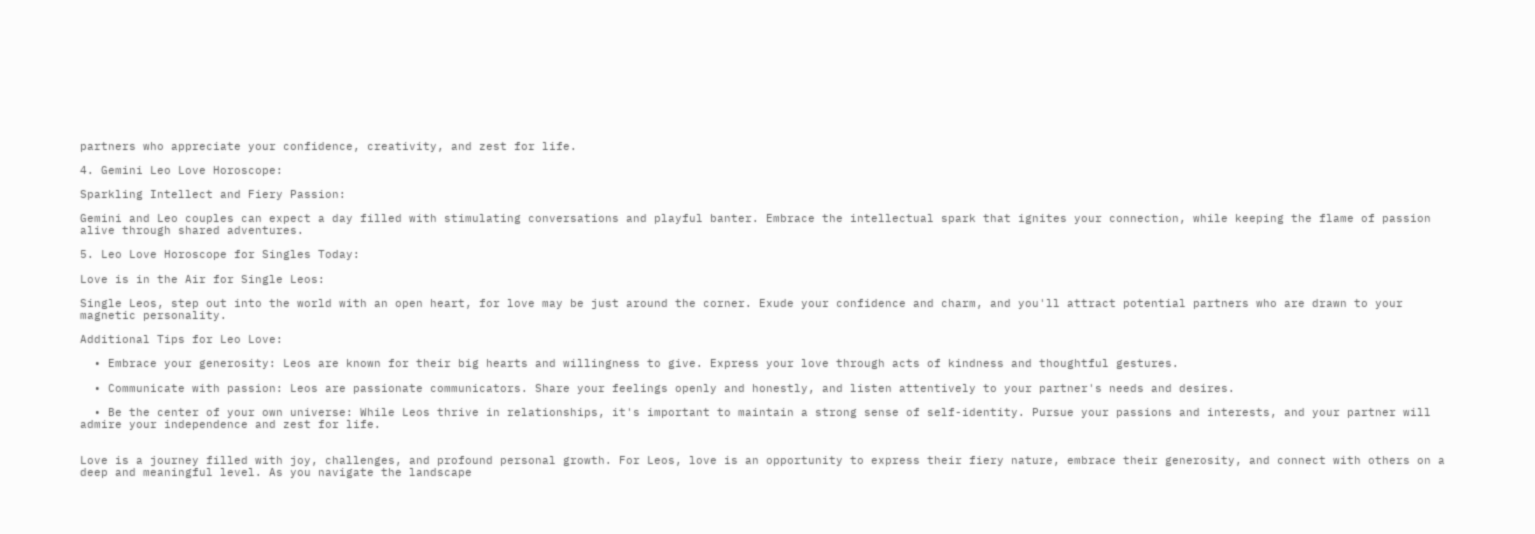partners who appreciate your confidence, creativity, and zest for life.

4. Gemini Leo Love Horoscope:

Sparkling Intellect and Fiery Passion:

Gemini and Leo couples can expect a day filled with stimulating conversations and playful banter. Embrace the intellectual spark that ignites your connection, while keeping the flame of passion alive through shared adventures.

5. Leo Love Horoscope for Singles Today:

Love is in the Air for Single Leos:

Single Leos, step out into the world with an open heart, for love may be just around the corner. Exude your confidence and charm, and you'll attract potential partners who are drawn to your magnetic personality.

Additional Tips for Leo Love:

  • Embrace your generosity: Leos are known for their big hearts and willingness to give. Express your love through acts of kindness and thoughtful gestures.

  • Communicate with passion: Leos are passionate communicators. Share your feelings openly and honestly, and listen attentively to your partner's needs and desires.

  • Be the center of your own universe: While Leos thrive in relationships, it's important to maintain a strong sense of self-identity. Pursue your passions and interests, and your partner will admire your independence and zest for life.


Love is a journey filled with joy, challenges, and profound personal growth. For Leos, love is an opportunity to express their fiery nature, embrace their generosity, and connect with others on a deep and meaningful level. As you navigate the landscape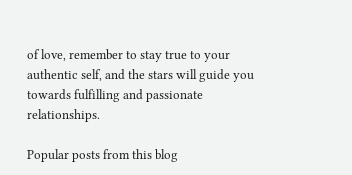of love, remember to stay true to your authentic self, and the stars will guide you towards fulfilling and passionate relationships.

Popular posts from this blog